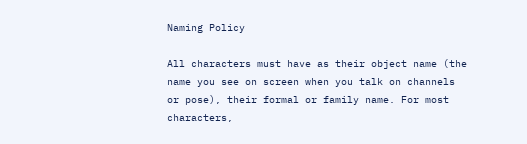Naming Policy

All characters must have as their object name (the name you see on screen when you talk on channels or pose), their formal or family name. For most characters,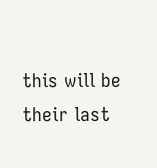this will be their last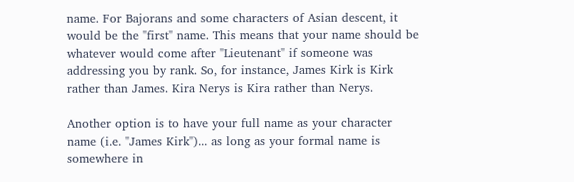name. For Bajorans and some characters of Asian descent, it would be the "first" name. This means that your name should be whatever would come after "Lieutenant" if someone was addressing you by rank. So, for instance, James Kirk is Kirk rather than James. Kira Nerys is Kira rather than Nerys.

Another option is to have your full name as your character name (i.e. "James Kirk")... as long as your formal name is somewhere in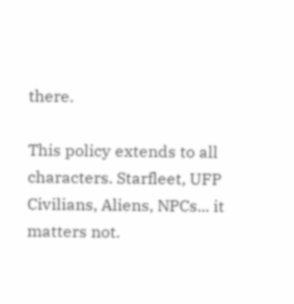there.

This policy extends to all characters. Starfleet, UFP Civilians, Aliens, NPCs... it matters not.